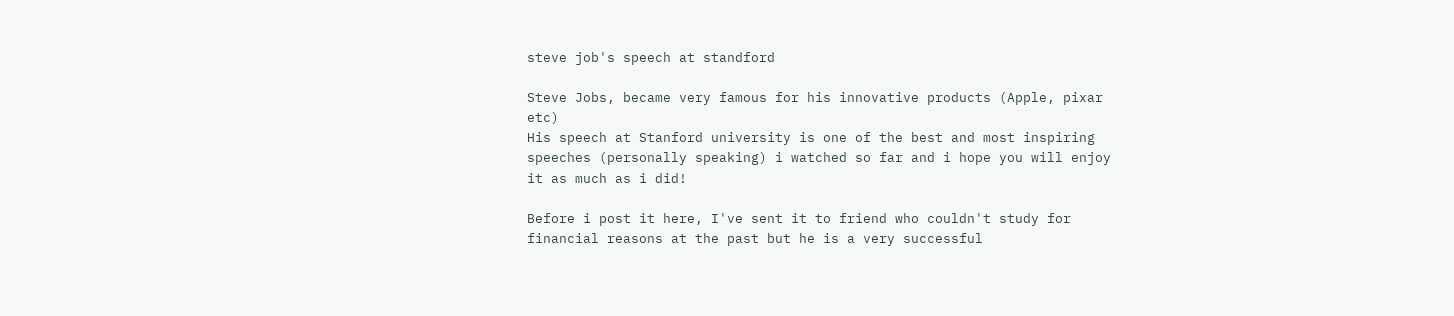steve job's speech at standford

Steve Jobs, became very famous for his innovative products (Apple, pixar etc)
His speech at Stanford university is one of the best and most inspiring speeches (personally speaking) i watched so far and i hope you will enjoy it as much as i did!

Before i post it here, I've sent it to friend who couldn't study for financial reasons at the past but he is a very successful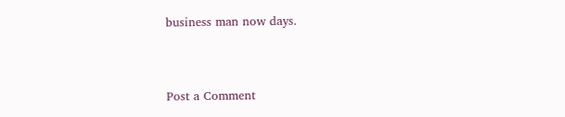business man now days.


Post a Comment